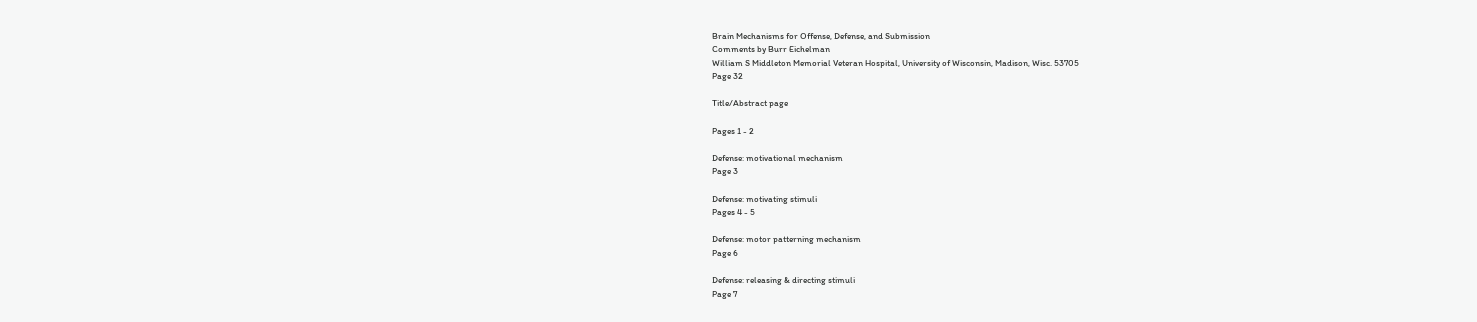Brain Mechanisms for Offense, Defense, and Submission
Comments by Burr Eichelman
William S Middleton Memorial Veteran Hospital, University of Wisconsin, Madison, Wisc. 53705
Page 32

Title/Abstract page

Pages 1 - 2

Defense: motivational mechanism
Page 3

Defense: motivating stimuli
Pages 4 - 5

Defense: motor patterning mechanism
Page 6

Defense: releasing & directing stimuli
Page 7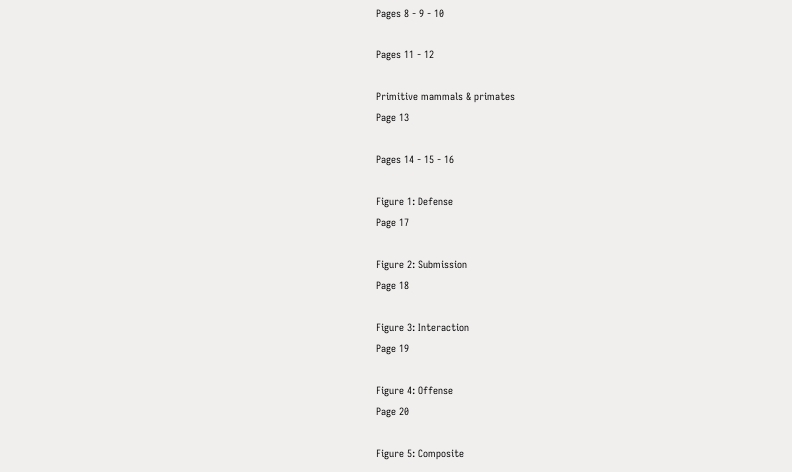Pages 8 - 9 - 10

Pages 11 - 12

Primitive mammals & primates
Page 13

Pages 14 - 15 - 16

Figure 1: Defense
Page 17

Figure 2: Submission
Page 18

Figure 3: Interaction
Page 19

Figure 4: Offense
Page 20

Figure 5: Composite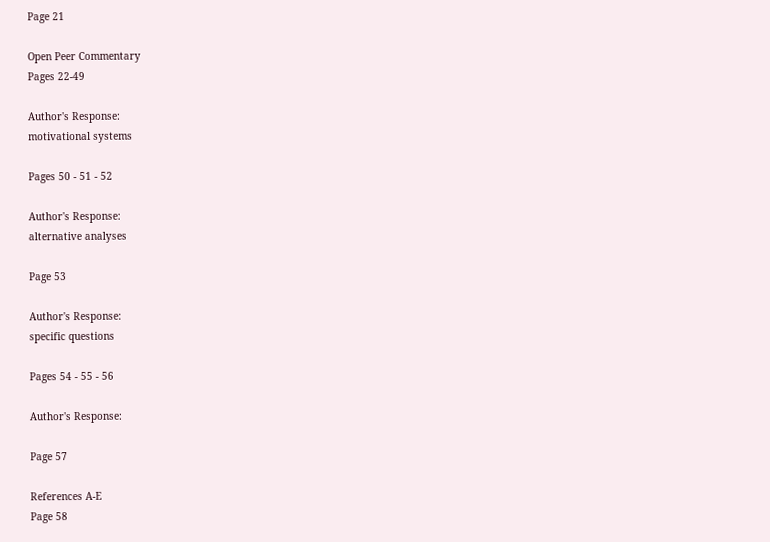Page 21

Open Peer Commentary
Pages 22-49

Author's Response:
motivational systems

Pages 50 - 51 - 52

Author's Response:
alternative analyses

Page 53

Author's Response:
specific questions

Pages 54 - 55 - 56

Author's Response:

Page 57

References A-E
Page 58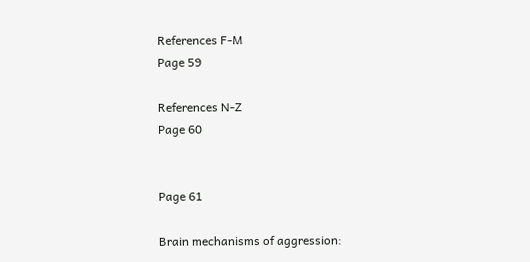References F-M
Page 59

References N-Z
Page 60


Page 61

Brain mechanisms of aggression: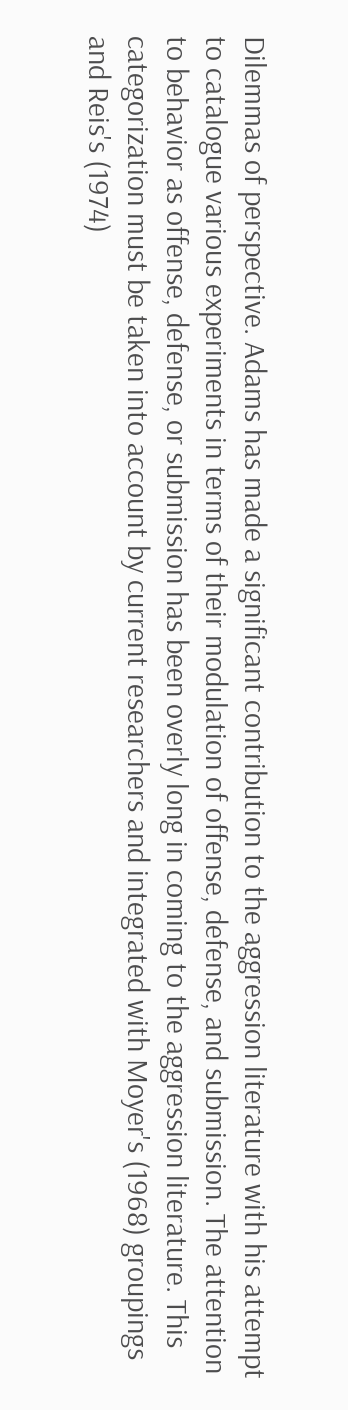Dilemmas of perspective. Adams has made a significant contribution to the aggression literature with his attempt to catalogue various experiments in terms of their modulation of offense, defense, and submission. The attention to behavior as offense, defense, or submission has been overly long in coming to the aggression literature. This categorization must be taken into account by current researchers and integrated with Moyer's (1968) groupings and Reis's (1974)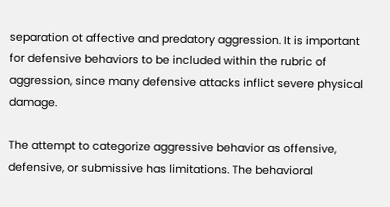separation ot affective and predatory aggression. It is important for defensive behaviors to be included within the rubric of aggression, since many defensive attacks inflict severe physical damage.

The attempt to categorize aggressive behavior as offensive, defensive, or submissive has limitations. The behavioral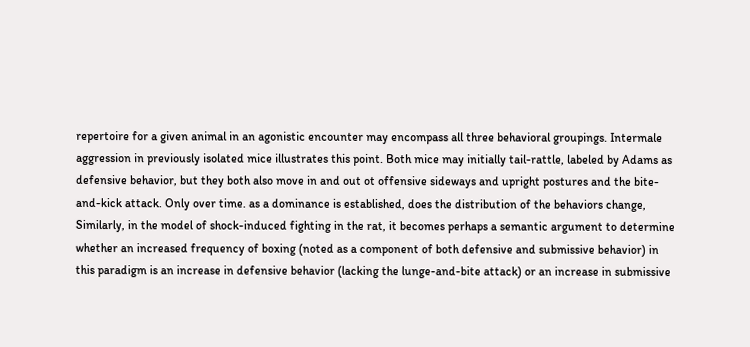repertoire for a given animal in an agonistic encounter may encompass all three behavioral groupings. Intermale aggression in previously isolated mice illustrates this point. Both mice may initially tail-rattle, labeled by Adams as defensive behavior, but they both also move in and out ot offensive sideways and upright postures and the bite-and-kick attack. Only over time. as a dominance is established, does the distribution of the behaviors change, Similarly, in the model of shock-induced fighting in the rat, it becomes perhaps a semantic argument to determine whether an increased frequency of boxing (noted as a component of both defensive and submissive behavior) in this paradigm is an increase in defensive behavior (lacking the lunge-and-bite attack) or an increase in submissive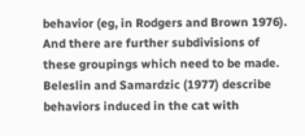behavior (eg, in Rodgers and Brown 1976). And there are further subdivisions of these groupings which need to be made. Beleslin and Samardzic (1977) describe behaviors induced in the cat with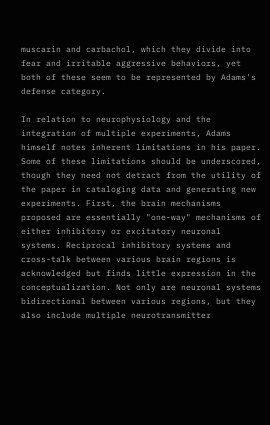muscarin and carbachol, which they divide into fear and irritable aggressive behaviors, yet both of these seem to be represented by Adams's defense category.

In relation to neurophysiology and the integration of multiple experiments, Adams himself notes inherent limitations in his paper. Some of these limitations should be underscored, though they need not detract from the utility of the paper in cataloging data and generating new experiments. First, the brain mechanisms proposed are essentially "one-way" mechanisms of either inhibitory or excitatory neuronal systems. Reciprocal inhibitory systems and cross-talk between various brain regions is acknowledged but finds little expression in the conceptualization. Not only are neuronal systems bidirectional between various regions, but they also include multiple neurotransmitter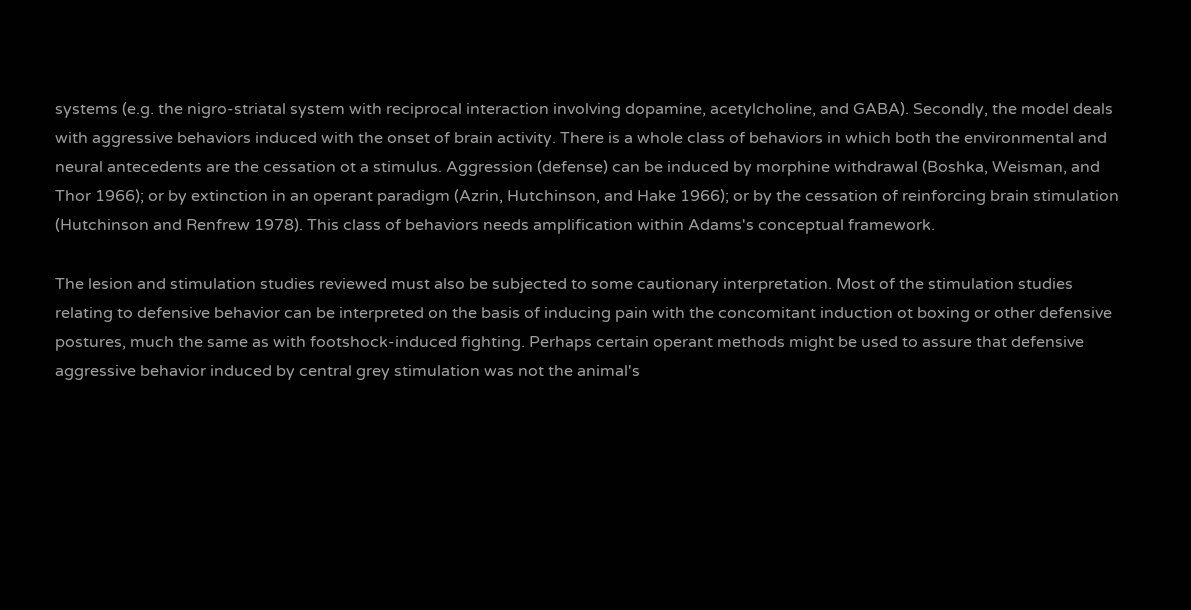systems (e.g. the nigro-striatal system with reciprocal interaction involving dopamine, acetylcholine, and GABA). Secondly, the model deals with aggressive behaviors induced with the onset of brain activity. There is a whole class of behaviors in which both the environmental and neural antecedents are the cessation ot a stimulus. Aggression (defense) can be induced by morphine withdrawal (Boshka, Weisman, and Thor 1966); or by extinction in an operant paradigm (Azrin, Hutchinson, and Hake 1966); or by the cessation of reinforcing brain stimulation (Hutchinson and Renfrew 1978). This class of behaviors needs amplification within Adams's conceptual framework.

The lesion and stimulation studies reviewed must also be subjected to some cautionary interpretation. Most of the stimulation studies relating to defensive behavior can be interpreted on the basis of inducing pain with the concomitant induction ot boxing or other defensive postures, much the same as with footshock-induced fighting. Perhaps certain operant methods might be used to assure that defensive aggressive behavior induced by central grey stimulation was not the animal's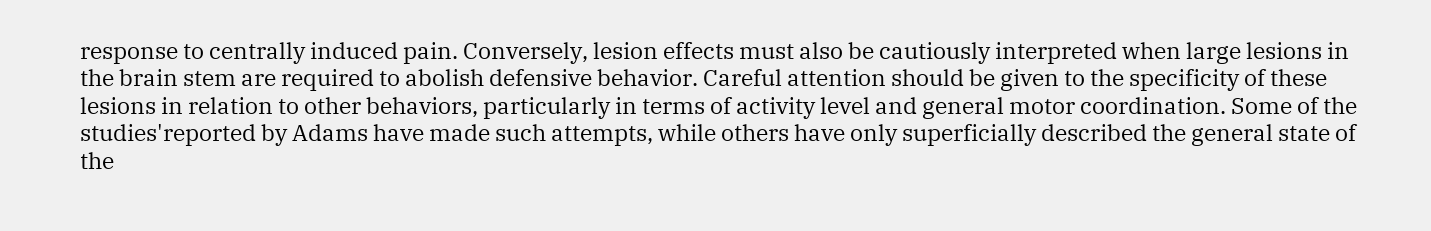response to centrally induced pain. Conversely, lesion effects must also be cautiously interpreted when large lesions in the brain stem are required to abolish defensive behavior. Careful attention should be given to the specificity of these lesions in relation to other behaviors, particularly in terms of activity level and general motor coordination. Some of the studies'reported by Adams have made such attempts, while others have only superficially described the general state of the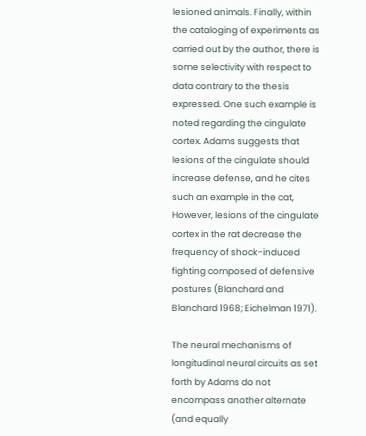lesioned animals. Finally, within the cataloging of experiments as carried out by the author, there is some selectivity with respect to data contrary to the thesis expressed. One such example is noted regarding the cingulate cortex. Adams suggests that lesions of the cingulate should increase defense, and he cites such an example in the cat, However, lesions of the cingulate cortex in the rat decrease the frequency of shock-induced fighting composed of defensive postures (Blanchard and Blanchard 1968; Eichelman 1971).

The neural mechanisms of longitudinal neural circuits as set forth by Adams do not encompass another alternate (and equally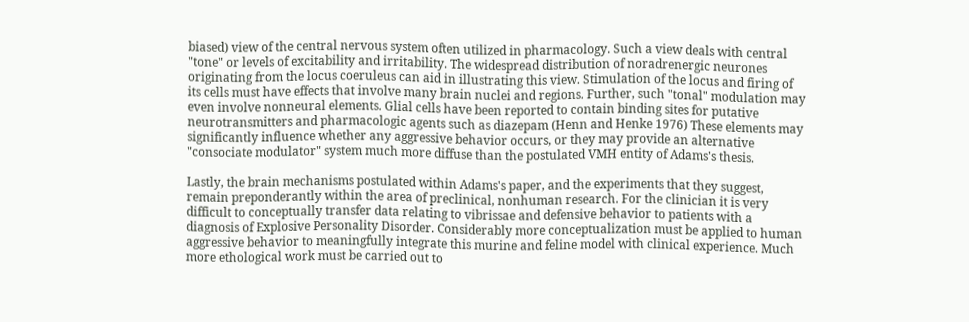biased) view of the central nervous system often utilized in pharmacology. Such a view deals with central "tone" or levels of excitability and irritability. The widespread distribution of noradrenergic neurones originating from the locus coeruleus can aid in illustrating this view. Stimulation of the locus and firing of its cells must have effects that involve many brain nuclei and regions. Further, such "tonal" modulation may even involve nonneural elements. Glial cells have been reported to contain binding sites for putative neurotransmitters and pharmacologic agents such as diazepam (Henn and Henke 1976) These elements may significantly influence whether any aggressive behavior occurs, or they may provide an alternative "consociate modulator" system much more diffuse than the postulated VMH entity of Adams's thesis.

Lastly, the brain mechanisms postulated within Adams's paper, and the experiments that they suggest, remain preponderantly within the area of preclinical, nonhuman research. For the clinician it is very difficult to conceptually transfer data relating to vibrissae and defensive behavior to patients with a diagnosis of Explosive Personality Disorder. Considerably more conceptualization must be applied to human aggressive behavior to meaningfully integrate this murine and feline model with clinical experience. Much more ethological work must be carried out to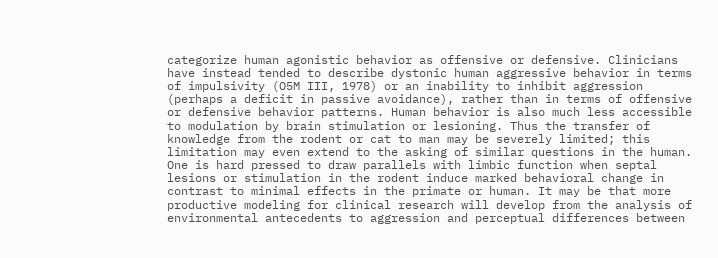categorize human agonistic behavior as offensive or defensive. Clinicians have instead tended to describe dystonic human aggressive behavior in terms of impulsivity (O5M III, 1978) or an inability to inhibit aggression (perhaps a deficit in passive avoidance), rather than in terms of offensive or defensive behavior patterns. Human behavior is also much less accessible to modulation by brain stimulation or lesioning. Thus the transfer of knowledge from the rodent or cat to man may be severely limited; this limitation may even extend to the asking of similar questions in the human. One is hard pressed to draw parallels with limbic function when septal lesions or stimulation in the rodent induce marked behavioral change in contrast to minimal effects in the primate or human. It may be that more productive modeling for clinical research will develop from the analysis of environmental antecedents to aggression and perceptual differences between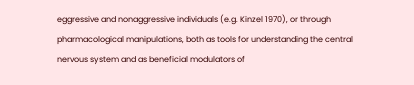eggressive and nonaggressive individuals (e.g. Kinzel 1970), or through pharmacological manipulations, both as tools for understanding the central nervous system and as beneficial modulators of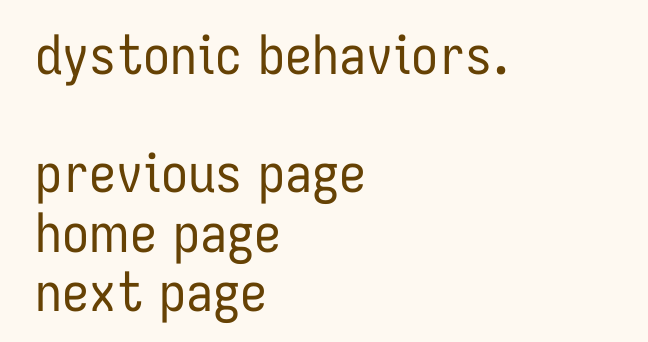dystonic behaviors.

previous page
home page
next page